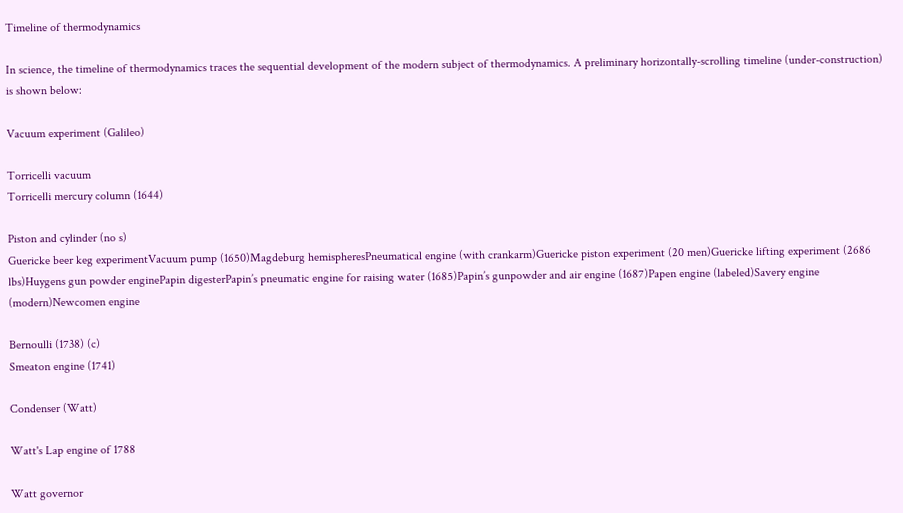Timeline of thermodynamics

In science, the timeline of thermodynamics traces the sequential development of the modern subject of thermodynamics. A preliminary horizontally-scrolling timeline (under-construction) is shown below:

Vacuum experiment (Galileo)

Torricelli vacuum
Torricelli mercury column (1644)

Piston and cylinder (no s)
Guericke beer keg experimentVacuum pump (1650)Magdeburg hemispheresPneumatical engine (with crankarm)Guericke piston experiment (20 men)Guericke lifting experiment (2686 lbs)Huygens gun powder enginePapin digesterPapin’s pneumatic engine for raising water (1685)Papin’s gunpowder and air engine (1687)Papen engine (labeled)Savery engine (modern)Newcomen engine

Bernoulli (1738) (c)
Smeaton engine (1741)

Condenser (Watt)

Watt's Lap engine of 1788

Watt governor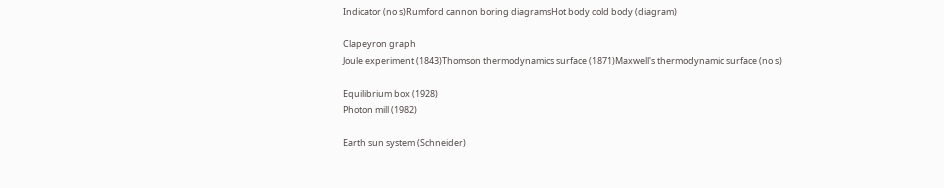Indicator (no s)Rumford cannon boring diagramsHot body cold body (diagram)

Clapeyron graph
Joule experiment (1843)Thomson thermodynamics surface (1871)Maxwell's thermodynamic surface (no s)

Equilibrium box (1928)
Photon mill (1982)

Earth sun system (Schneider)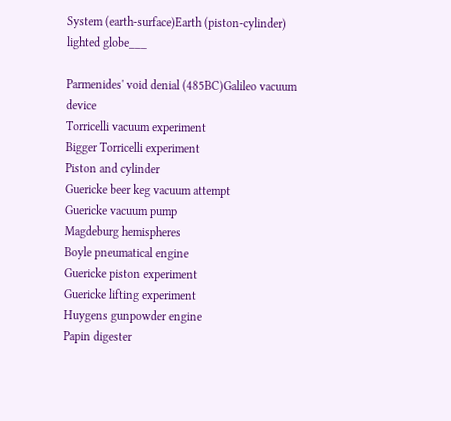System (earth-surface)Earth (piston-cylinder) lighted globe___

Parmenides' void denial (485BC)Galileo vacuum device
Torricelli vacuum experiment
Bigger Torricelli experiment
Piston and cylinder
Guericke beer keg vacuum attempt
Guericke vacuum pump
Magdeburg hemispheres
Boyle pneumatical engine
Guericke piston experiment
Guericke lifting experiment
Huygens gunpowder engine
Papin digester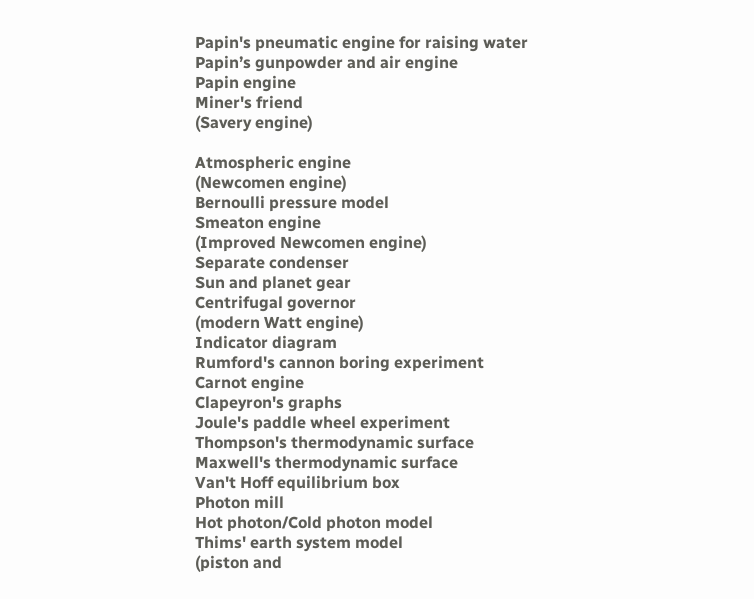Papin's pneumatic engine for raising water
Papin’s gunpowder and air engine
Papin engine
Miner's friend
(Savery engine)

Atmospheric engine
(Newcomen engine)
Bernoulli pressure model
Smeaton engine
(Improved Newcomen engine)
Separate condenser
Sun and planet gear
Centrifugal governor
(modern Watt engine)
Indicator diagram
Rumford's cannon boring experiment
Carnot engine
Clapeyron's graphs
Joule's paddle wheel experiment
Thompson's thermodynamic surface
Maxwell's thermodynamic surface
Van't Hoff equilibrium box
Photon mill
Hot photon/Cold photon model
Thims' earth system model
(piston and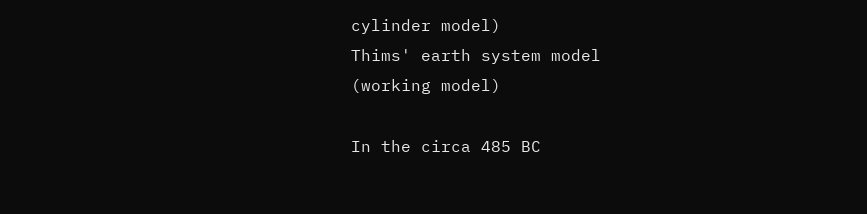cylinder model)
Thims' earth system model
(working model)

In the circa 485 BC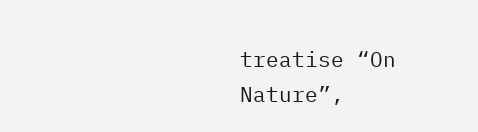treatise “On Nature”,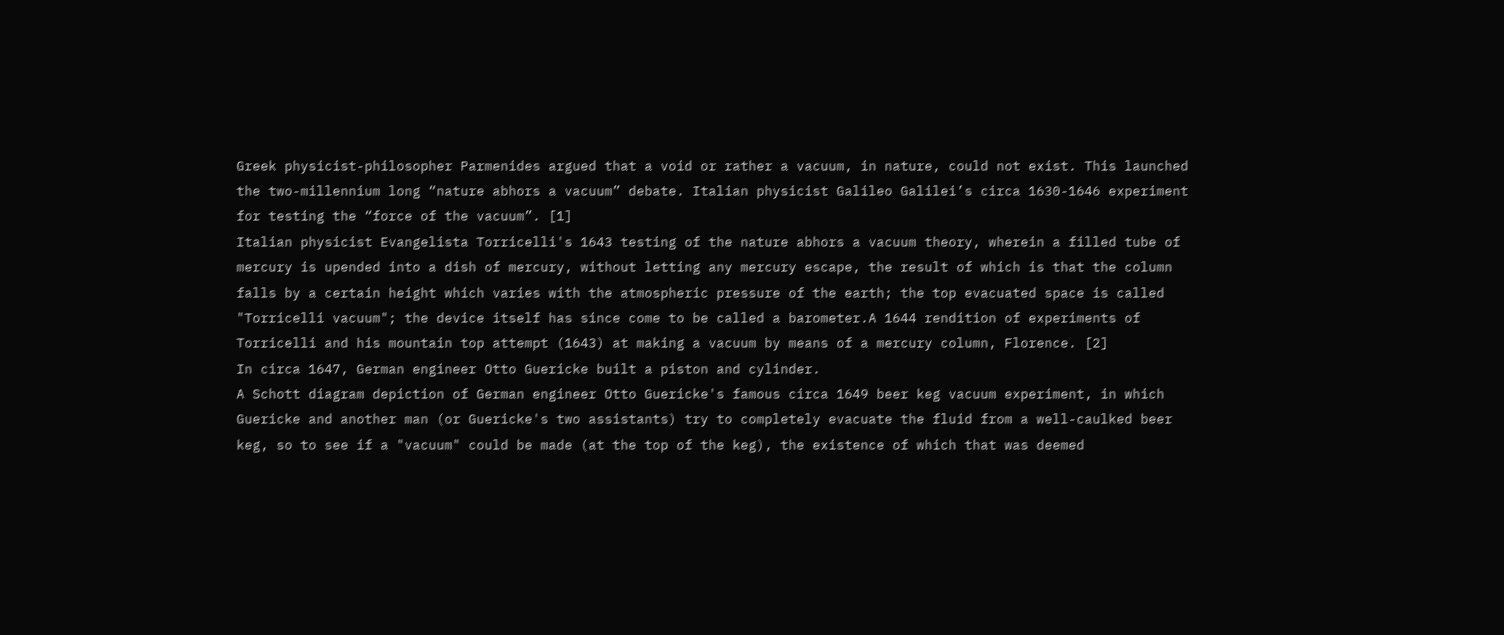Greek physicist-philosopher Parmenides argued that a void or rather a vacuum, in nature, could not exist. This launched the two-millennium long “nature abhors a vacuum” debate. Italian physicist Galileo Galilei’s circa 1630-1646 experiment for testing the “force of the vacuum”. [1]
Italian physicist Evangelista Torricelli's 1643 testing of the nature abhors a vacuum theory, wherein a filled tube of mercury is upended into a dish of mercury, without letting any mercury escape, the result of which is that the column falls by a certain height which varies with the atmospheric pressure of the earth; the top evacuated space is called "Torricelli vacuum"; the device itself has since come to be called a barometer.A 1644 rendition of experiments of Torricelli and his mountain top attempt (1643) at making a vacuum by means of a mercury column, Florence. [2]
In circa 1647, German engineer Otto Guericke built a piston and cylinder.
A Schott diagram depiction of German engineer Otto Guericke's famous circa 1649 beer keg vacuum experiment, in which Guericke and another man (or Guericke's two assistants) try to completely evacuate the fluid from a well-caulked beer keg, so to see if a "vacuum" could be made (at the top of the keg), the existence of which that was deemed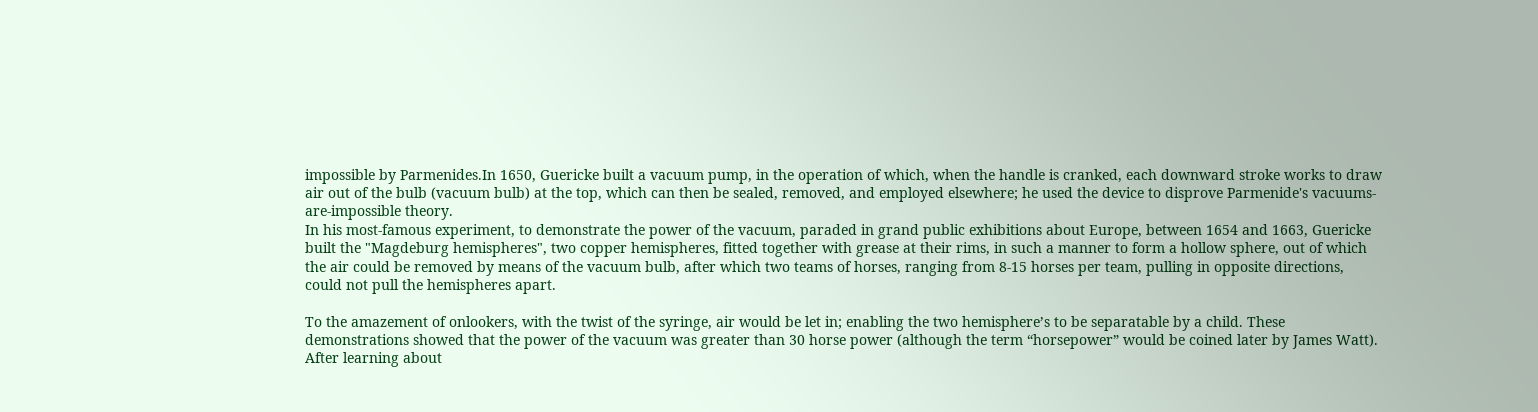impossible by Parmenides.In 1650, Guericke built a vacuum pump, in the operation of which, when the handle is cranked, each downward stroke works to draw air out of the bulb (vacuum bulb) at the top, which can then be sealed, removed, and employed elsewhere; he used the device to disprove Parmenide's vacuums-are-impossible theory.
In his most-famous experiment, to demonstrate the power of the vacuum, paraded in grand public exhibitions about Europe, between 1654 and 1663, Guericke built the "Magdeburg hemispheres", two copper hemispheres, fitted together with grease at their rims, in such a manner to form a hollow sphere, out of which the air could be removed by means of the vacuum bulb, after which two teams of horses, ranging from 8-15 horses per team, pulling in opposite directions, could not pull the hemispheres apart.

To the amazement of onlookers, with the twist of the syringe, air would be let in; enabling the two hemisphere’s to be separatable by a child. These demonstrations showed that the power of the vacuum was greater than 30 horse power (although the term “horsepower” would be coined later by James Watt).
After learning about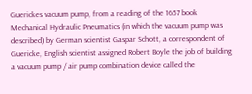Guerickes vacuum pump, from a reading of the 1657 book Mechanical Hydraulic Pneumatics (in which the vacuum pump was described) by German scientist Gaspar Schott, a correspondent of Guericke, English scientist assigned Robert Boyle the job of building a vacuum pump / air pump combination device called the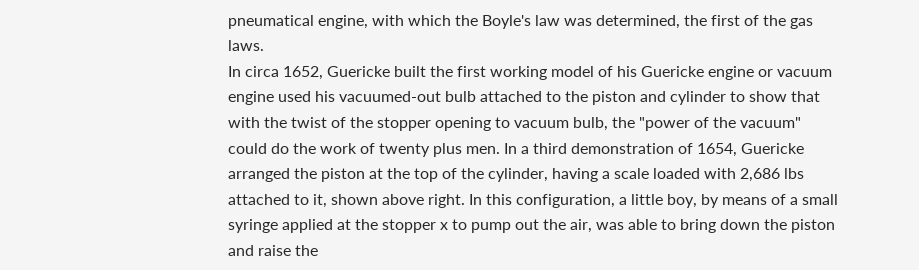pneumatical engine, with which the Boyle's law was determined, the first of the gas laws.
In circa 1652, Guericke built the first working model of his Guericke engine or vacuum engine used his vacuumed-out bulb attached to the piston and cylinder to show that with the twist of the stopper opening to vacuum bulb, the "power of the vacuum" could do the work of twenty plus men. In a third demonstration of 1654, Guericke arranged the piston at the top of the cylinder, having a scale loaded with 2,686 lbs attached to it, shown above right. In this configuration, a little boy, by means of a small syringe applied at the stopper x to pump out the air, was able to bring down the piston and raise the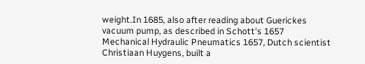weight.In 1685, also after reading about Guerickes vacuum pump, as described in Schott's 1657 Mechanical Hydraulic Pneumatics 1657, Dutch scientist Christiaan Huygens, built a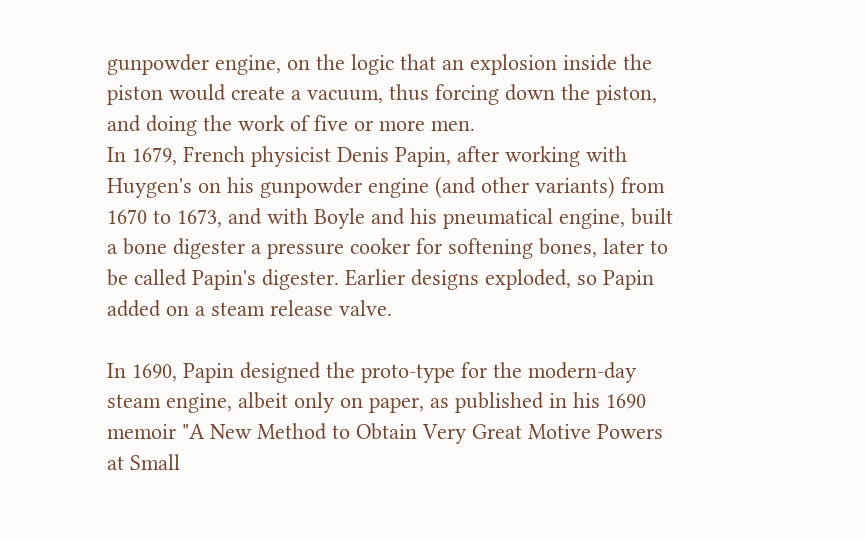gunpowder engine, on the logic that an explosion inside the piston would create a vacuum, thus forcing down the piston, and doing the work of five or more men.
In 1679, French physicist Denis Papin, after working with Huygen's on his gunpowder engine (and other variants) from 1670 to 1673, and with Boyle and his pneumatical engine, built a bone digester a pressure cooker for softening bones, later to be called Papin's digester. Earlier designs exploded, so Papin added on a steam release valve.

In 1690, Papin designed the proto-type for the modern-day steam engine, albeit only on paper, as published in his 1690 memoir "A New Method to Obtain Very Great Motive Powers at Small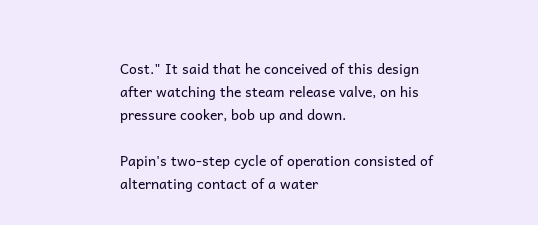Cost." It said that he conceived of this design after watching the steam release valve, on his pressure cooker, bob up and down.

Papin's two-step cycle of operation consisted of alternating contact of a water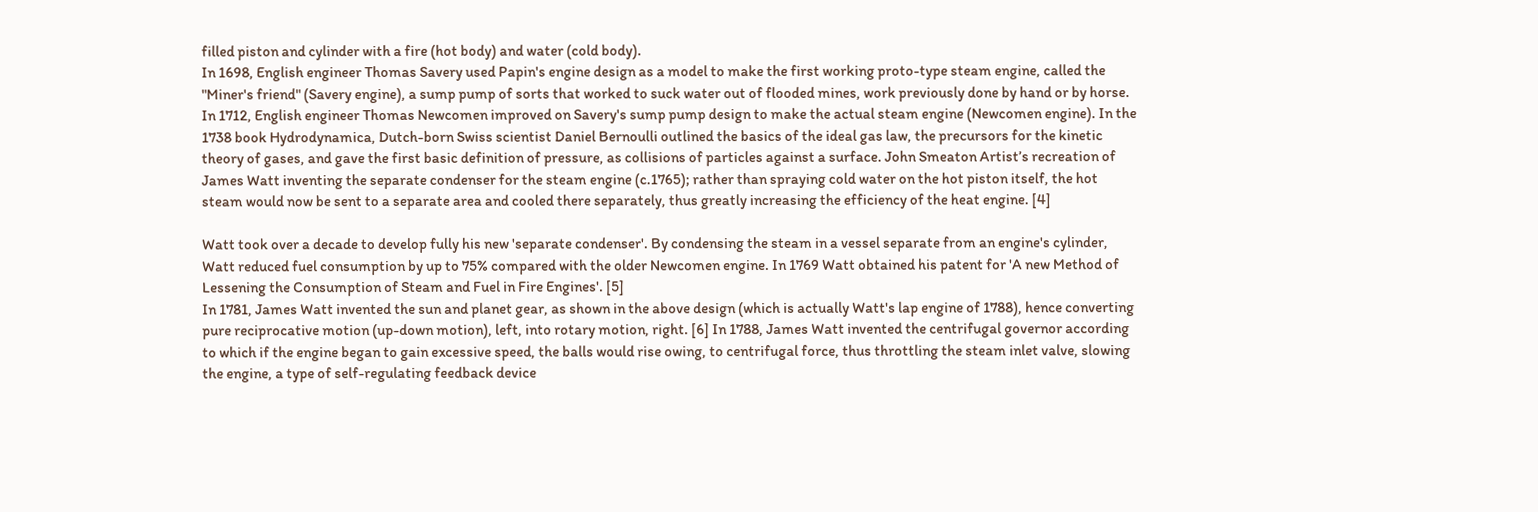filled piston and cylinder with a fire (hot body) and water (cold body).
In 1698, English engineer Thomas Savery used Papin's engine design as a model to make the first working proto-type steam engine, called the "Miner's friend" (Savery engine), a sump pump of sorts that worked to suck water out of flooded mines, work previously done by hand or by horse. In 1712, English engineer Thomas Newcomen improved on Savery's sump pump design to make the actual steam engine (Newcomen engine). In the 1738 book Hydrodynamica, Dutch-born Swiss scientist Daniel Bernoulli outlined the basics of the ideal gas law, the precursors for the kinetic theory of gases, and gave the first basic definition of pressure, as collisions of particles against a surface. John Smeaton Artist’s recreation of James Watt inventing the separate condenser for the steam engine (c.1765); rather than spraying cold water on the hot piston itself, the hot steam would now be sent to a separate area and cooled there separately, thus greatly increasing the efficiency of the heat engine. [4]

Watt took over a decade to develop fully his new 'separate condenser'. By condensing the steam in a vessel separate from an engine's cylinder, Watt reduced fuel consumption by up to 75% compared with the older Newcomen engine. In 1769 Watt obtained his patent for 'A new Method of Lessening the Consumption of Steam and Fuel in Fire Engines'. [5]
In 1781, James Watt invented the sun and planet gear, as shown in the above design (which is actually Watt's lap engine of 1788), hence converting pure reciprocative motion (up-down motion), left, into rotary motion, right. [6] In 1788, James Watt invented the centrifugal governor according to which if the engine began to gain excessive speed, the balls would rise owing, to centrifugal force, thus throttling the steam inlet valve, slowing the engine, a type of self-regulating feedback device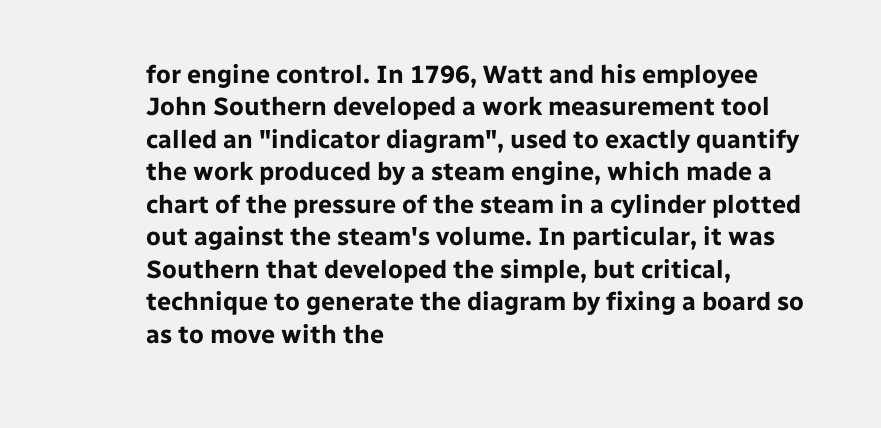for engine control. In 1796, Watt and his employee John Southern developed a work measurement tool called an "indicator diagram", used to exactly quantify the work produced by a steam engine, which made a chart of the pressure of the steam in a cylinder plotted out against the steam's volume. In particular, it was Southern that developed the simple, but critical, technique to generate the diagram by fixing a board so as to move with the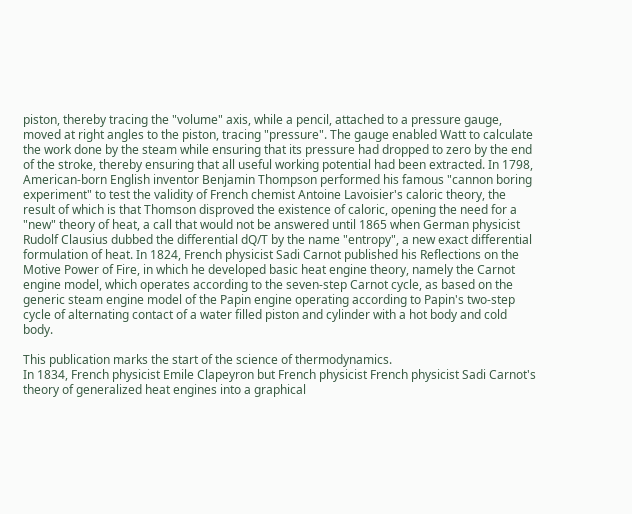piston, thereby tracing the "volume" axis, while a pencil, attached to a pressure gauge, moved at right angles to the piston, tracing "pressure". The gauge enabled Watt to calculate the work done by the steam while ensuring that its pressure had dropped to zero by the end of the stroke, thereby ensuring that all useful working potential had been extracted. In 1798, American-born English inventor Benjamin Thompson performed his famous "cannon boring experiment" to test the validity of French chemist Antoine Lavoisier's caloric theory, the result of which is that Thomson disproved the existence of caloric, opening the need for a "new" theory of heat, a call that would not be answered until 1865 when German physicist Rudolf Clausius dubbed the differential dQ/T by the name "entropy", a new exact differential formulation of heat. In 1824, French physicist Sadi Carnot published his Reflections on the Motive Power of Fire, in which he developed basic heat engine theory, namely the Carnot engine model, which operates according to the seven-step Carnot cycle, as based on the generic steam engine model of the Papin engine operating according to Papin's two-step cycle of alternating contact of a water filled piston and cylinder with a hot body and cold body.

This publication marks the start of the science of thermodynamics.
In 1834, French physicist Emile Clapeyron but French physicist French physicist Sadi Carnot's theory of generalized heat engines into a graphical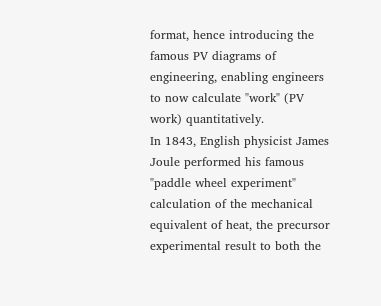format, hence introducing the famous PV diagrams of engineering, enabling engineers to now calculate "work" (PV work) quantitatively.
In 1843, English physicist James Joule performed his famous "paddle wheel experiment" calculation of the mechanical equivalent of heat, the precursor experimental result to both the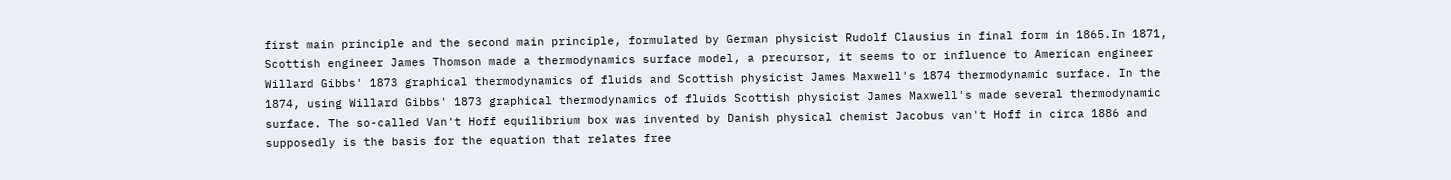first main principle and the second main principle, formulated by German physicist Rudolf Clausius in final form in 1865.In 1871, Scottish engineer James Thomson made a thermodynamics surface model, a precursor, it seems to or influence to American engineer Willard Gibbs' 1873 graphical thermodynamics of fluids and Scottish physicist James Maxwell's 1874 thermodynamic surface. In the 1874, using Willard Gibbs' 1873 graphical thermodynamics of fluids Scottish physicist James Maxwell's made several thermodynamic surface. The so-called Van't Hoff equilibrium box was invented by Danish physical chemist Jacobus van't Hoff in circa 1886 and supposedly is the basis for the equation that relates free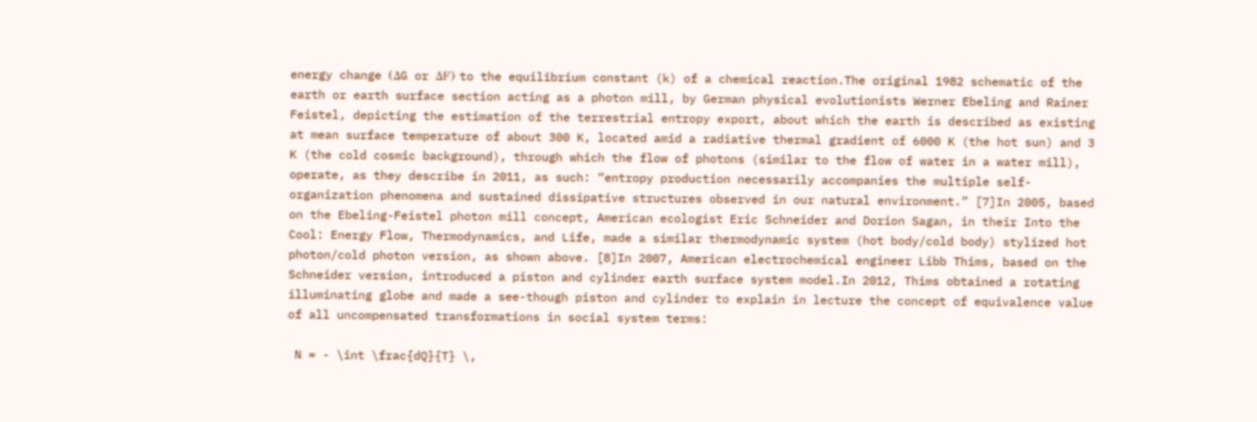energy change (ΔG or ΔF) to the equilibrium constant (k) of a chemical reaction.The original 1982 schematic of the earth or earth surface section acting as a photon mill, by German physical evolutionists Werner Ebeling and Rainer Feistel, depicting the estimation of the terrestrial entropy export, about which the earth is described as existing at mean surface temperature of about 300 K, located amid a radiative thermal gradient of 6000 K (the hot sun) and 3 K (the cold cosmic background), through which the flow of photons (similar to the flow of water in a water mill), operate, as they describe in 2011, as such: “entropy production necessarily accompanies the multiple self-organization phenomena and sustained dissipative structures observed in our natural environment.” [7]In 2005, based on the Ebeling-Feistel photon mill concept, American ecologist Eric Schneider and Dorion Sagan, in their Into the Cool: Energy Flow, Thermodynamics, and Life, made a similar thermodynamic system (hot body/cold body) stylized hot photon/cold photon version, as shown above. [8]In 2007, American electrochemical engineer Libb Thims, based on the Schneider version, introduced a piston and cylinder earth surface system model.In 2012, Thims obtained a rotating illuminating globe and made a see-though piston and cylinder to explain in lecture the concept of equivalence value of all uncompensated transformations in social system terms:

 N = - \int \frac{dQ}{T} \,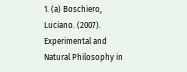1. (a) Boschiero, Luciano. (2007). Experimental and Natural Philosophy in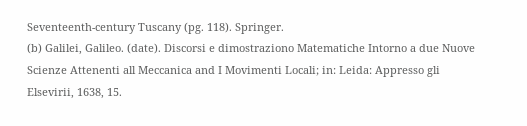Seventeenth-century Tuscany (pg. 118). Springer.
(b) Galilei, Galileo. (date). Discorsi e dimostraziono Matematiche Intorno a due Nuove Scienze Attenenti all Meccanica and I Movimenti Locali; in: Leida: Appresso gli Elsevirii, 1638, 15.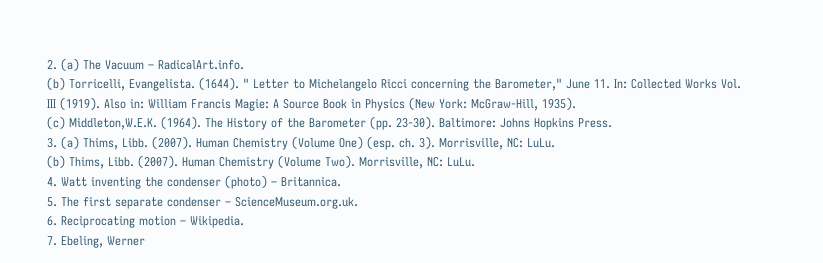2. (a) The Vacuum – RadicalArt.info.
(b) Torricelli, Evangelista. (1644). " Letter to Michelangelo Ricci concerning the Barometer," June 11. In: Collected Works Vol. III (1919). Also in: William Francis Magie: A Source Book in Physics (New York: McGraw-Hill, 1935).
(c) Middleton,W.E.K. (1964). The History of the Barometer (pp. 23-30). Baltimore: Johns Hopkins Press.
3. (a) Thims, Libb. (2007). Human Chemistry (Volume One) (esp. ch. 3). Morrisville, NC: LuLu.
(b) Thims, Libb. (2007). Human Chemistry (Volume Two). Morrisville, NC: LuLu.
4. Watt inventing the condenser (photo) – Britannica.
5. The first separate condenser – ScienceMuseum.org.uk.
6. Reciprocating motion – Wikipedia.
7. Ebeling, Werner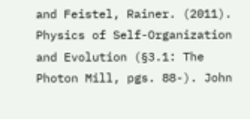and Feistel, Rainer. (2011). Physics of Self-Organization and Evolution (§3.1: The Photon Mill, pgs. 88-). John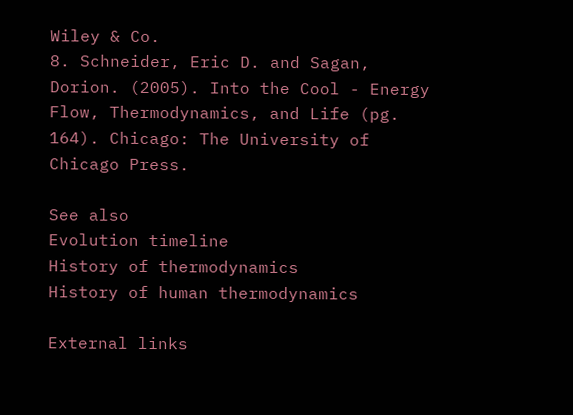Wiley & Co.
8. Schneider, Eric D. and Sagan, Dorion. (2005). Into the Cool - Energy Flow, Thermodynamics, and Life (pg. 164). Chicago: The University of Chicago Press.

See also
Evolution timeline
History of thermodynamics
History of human thermodynamics

External links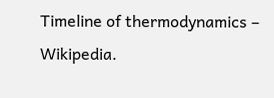Timeline of thermodynamics – Wikipedia.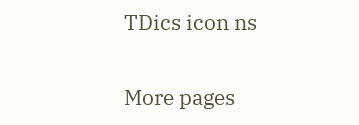TDics icon ns

More pages